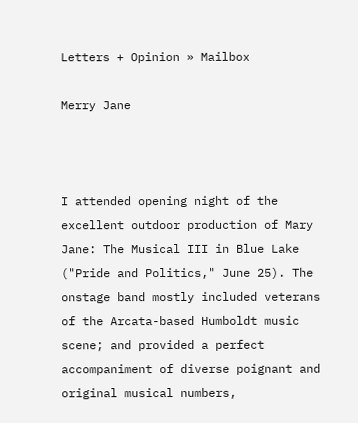Letters + Opinion » Mailbox

Merry Jane



I attended opening night of the excellent outdoor production of Mary Jane: The Musical III in Blue Lake ("Pride and Politics," June 25). The onstage band mostly included veterans of the Arcata-based Humboldt music scene; and provided a perfect accompaniment of diverse poignant and original musical numbers,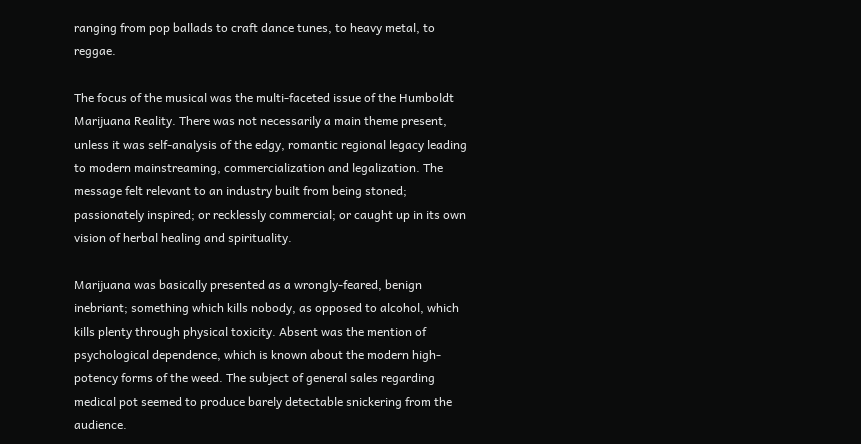ranging from pop ballads to craft dance tunes, to heavy metal, to reggae.

The focus of the musical was the multi-faceted issue of the Humboldt Marijuana Reality. There was not necessarily a main theme present, unless it was self-analysis of the edgy, romantic regional legacy leading to modern mainstreaming, commercialization and legalization. The message felt relevant to an industry built from being stoned; passionately inspired; or recklessly commercial; or caught up in its own vision of herbal healing and spirituality.

Marijuana was basically presented as a wrongly-feared, benign inebriant; something which kills nobody, as opposed to alcohol, which kills plenty through physical toxicity. Absent was the mention of psychological dependence, which is known about the modern high-potency forms of the weed. The subject of general sales regarding medical pot seemed to produce barely detectable snickering from the audience.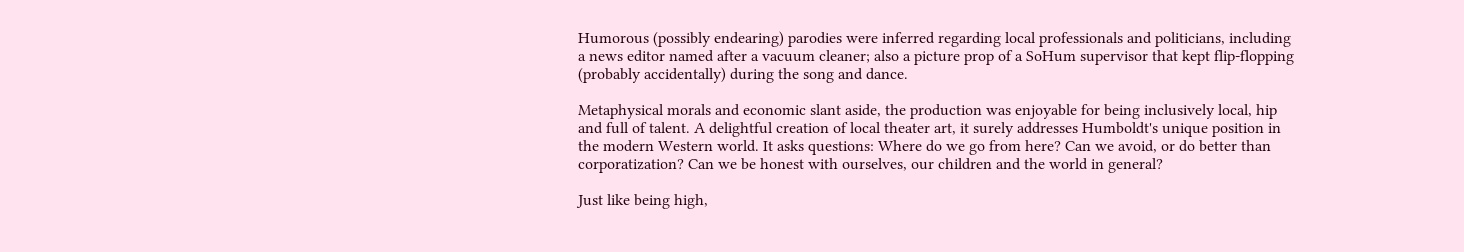Humorous (possibly endearing) parodies were inferred regarding local professionals and politicians, including a news editor named after a vacuum cleaner; also a picture prop of a SoHum supervisor that kept flip-flopping (probably accidentally) during the song and dance.

Metaphysical morals and economic slant aside, the production was enjoyable for being inclusively local, hip and full of talent. A delightful creation of local theater art, it surely addresses Humboldt's unique position in the modern Western world. It asks questions: Where do we go from here? Can we avoid, or do better than corporatization? Can we be honest with ourselves, our children and the world in general?

Just like being high,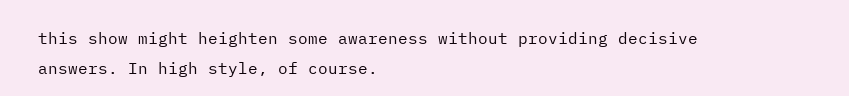this show might heighten some awareness without providing decisive answers. In high style, of course.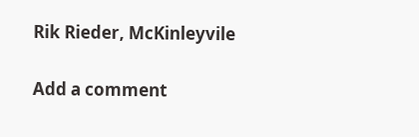Rik Rieder, McKinleyvile

Add a comment